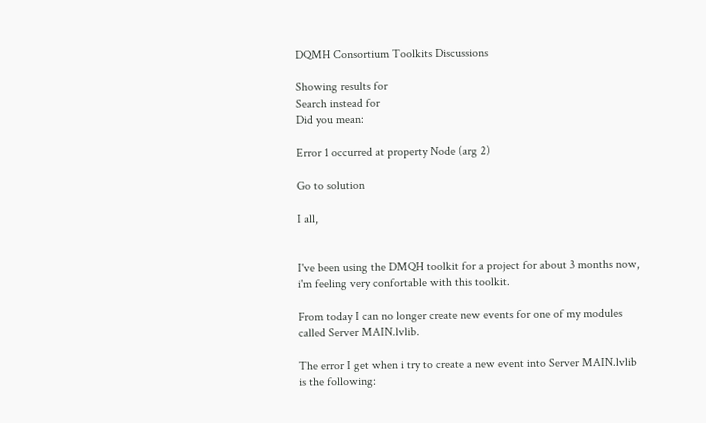DQMH Consortium Toolkits Discussions

Showing results for
Search instead for
Did you mean:

Error 1 occurred at property Node (arg 2)

Go to solution

I all,


I've been using the DMQH toolkit for a project for about 3 months now, i'm feeling very confortable with this toolkit.

From today I can no longer create new events for one of my modules called Server MAIN.lvlib.

The error I get when i try to create a new event into Server MAIN.lvlib is the following: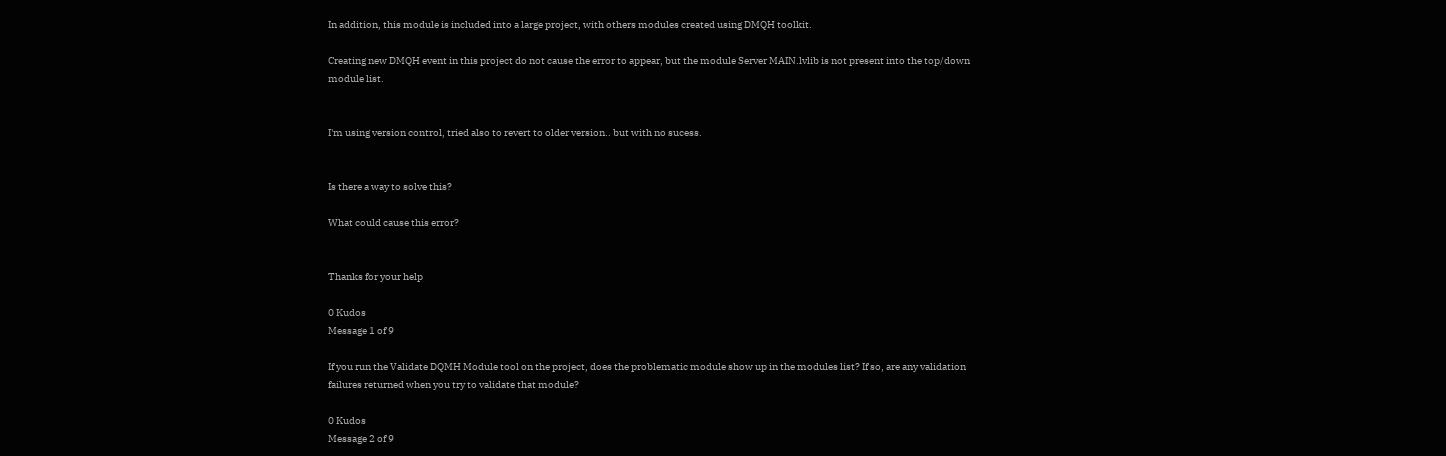In addition, this module is included into a large project, with others modules created using DMQH toolkit.

Creating new DMQH event in this project do not cause the error to appear, but the module Server MAIN.lvlib is not present into the top/down module list.


I'm using version control, tried also to revert to older version.. but with no sucess.


Is there a way to solve this?

What could cause this error?


Thanks for your help

0 Kudos
Message 1 of 9

If you run the Validate DQMH Module tool on the project, does the problematic module show up in the modules list? If so, are any validation failures returned when you try to validate that module?

0 Kudos
Message 2 of 9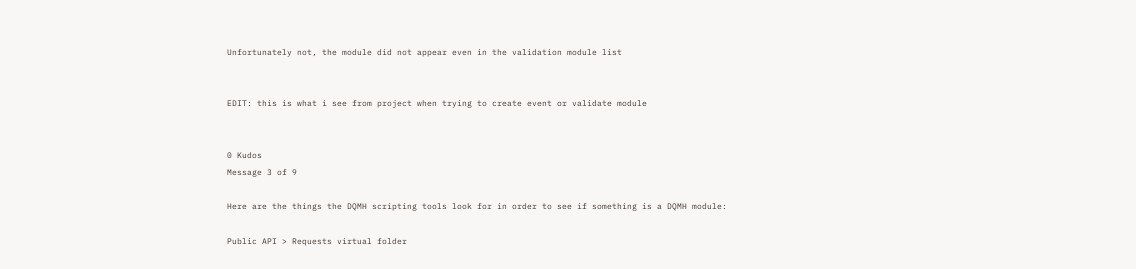Unfortunately not, the module did not appear even in the validation module list


EDIT: this is what i see from project when trying to create event or validate module


0 Kudos
Message 3 of 9

Here are the things the DQMH scripting tools look for in order to see if something is a DQMH module:

Public API > Requests virtual folder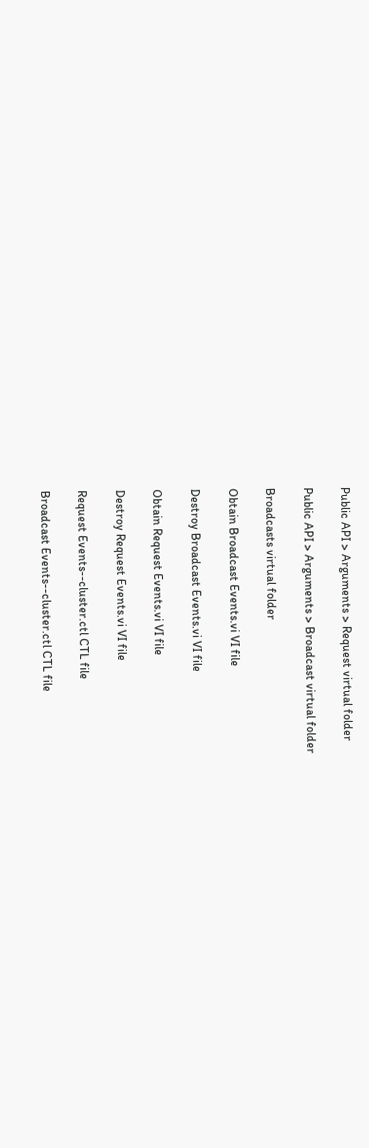Public API > Arguments > Request virtual folder

Public API > Arguments > Broadcast virtual folder

Broadcasts virtual folder

Obtain Broadcast Events.vi VI file

Destroy Broadcast Events.vi VI file

Obtain Request Events.vi VI file

Destroy Request Events.vi VI file

Request Events--cluster.ctl CTL file

Broadcast Events--cluster.ctl CTL file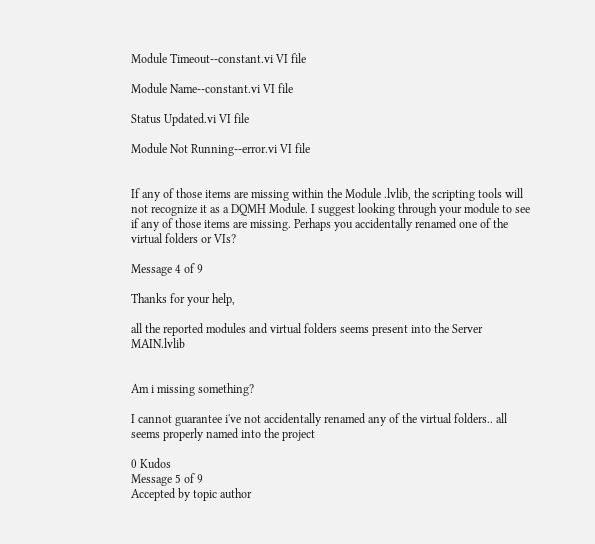Module Timeout--constant.vi VI file

Module Name--constant.vi VI file

Status Updated.vi VI file

Module Not Running--error.vi VI file


If any of those items are missing within the Module .lvlib, the scripting tools will not recognize it as a DQMH Module. I suggest looking through your module to see if any of those items are missing. Perhaps you accidentally renamed one of the virtual folders or VIs?

Message 4 of 9

Thanks for your help,

all the reported modules and virtual folders seems present into the Server MAIN.lvlib


Am i missing something?

I cannot guarantee i've not accidentally renamed any of the virtual folders.. all seems properly named into the project

0 Kudos
Message 5 of 9
Accepted by topic author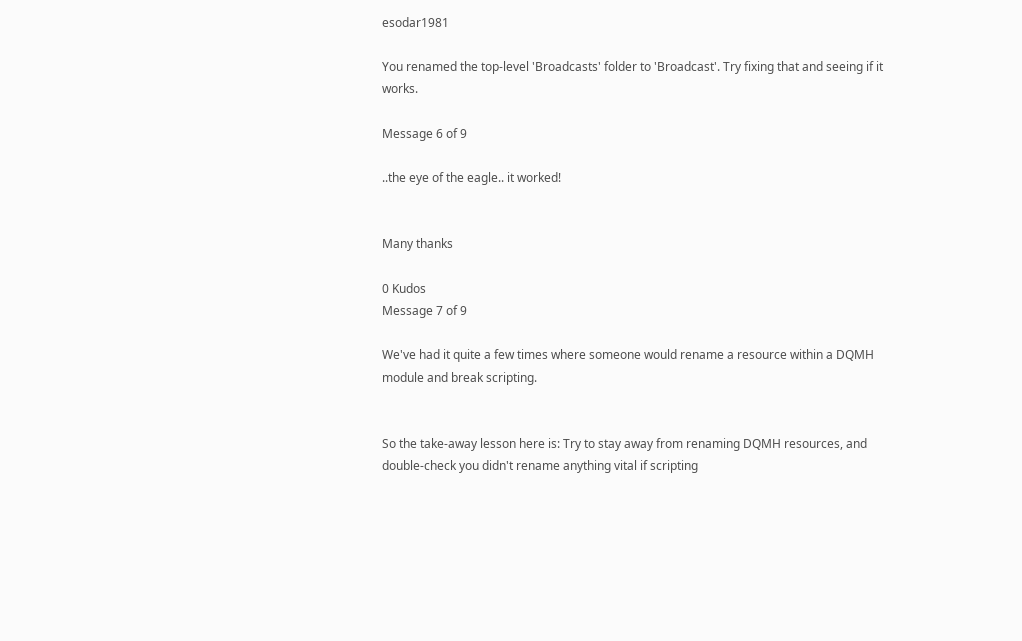esodar1981

You renamed the top-level 'Broadcasts' folder to 'Broadcast'. Try fixing that and seeing if it works.

Message 6 of 9

..the eye of the eagle.. it worked!


Many thanks

0 Kudos
Message 7 of 9

We've had it quite a few times where someone would rename a resource within a DQMH module and break scripting.


So the take-away lesson here is: Try to stay away from renaming DQMH resources, and double-check you didn't rename anything vital if scripting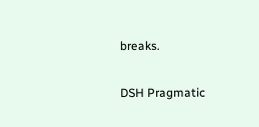breaks.

DSH Pragmatic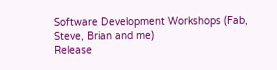Software Development Workshops (Fab, Steve, Brian and me)
Release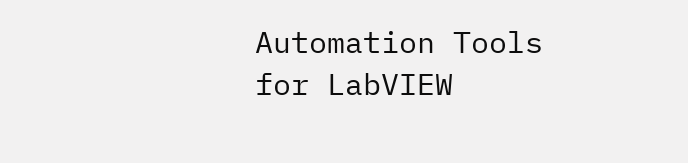Automation Tools for LabVIEW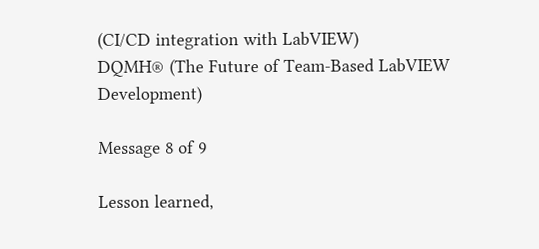(CI/CD integration with LabVIEW)
DQMH® (The Future of Team-Based LabVIEW Development)

Message 8 of 9

Lesson learned,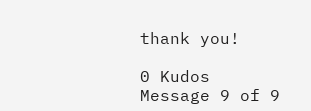thank you!

0 Kudos
Message 9 of 9